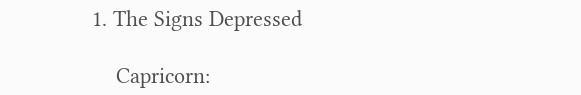1. The Signs Depressed

    Capricorn: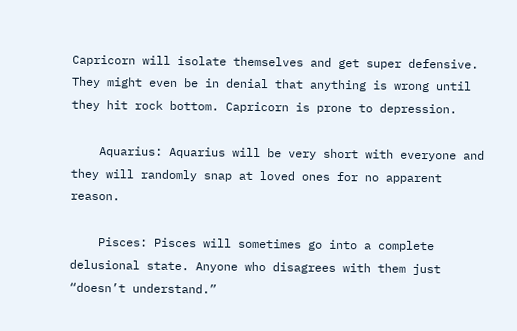Capricorn will isolate themselves and get super defensive. They might even be in denial that anything is wrong until they hit rock bottom. Capricorn is prone to depression.

    Aquarius: Aquarius will be very short with everyone and they will randomly snap at loved ones for no apparent reason.

    Pisces: Pisces will sometimes go into a complete delusional state. Anyone who disagrees with them just “doesn’t understand.”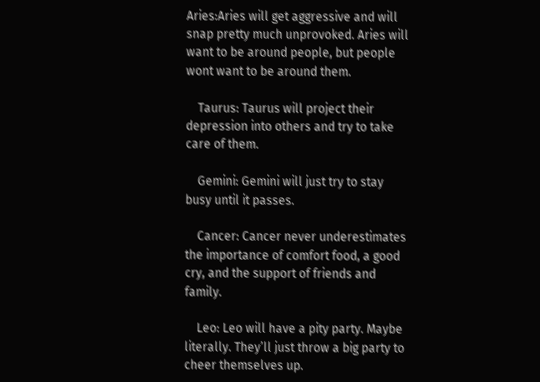Aries:Aries will get aggressive and will snap pretty much unprovoked. Aries will want to be around people, but people wont want to be around them.

    Taurus: Taurus will project their depression into others and try to take care of them.

    Gemini: Gemini will just try to stay busy until it passes.

    Cancer: Cancer never underestimates the importance of comfort food, a good cry, and the support of friends and family.

    Leo: Leo will have a pity party. Maybe literally. They’ll just throw a big party to cheer themselves up.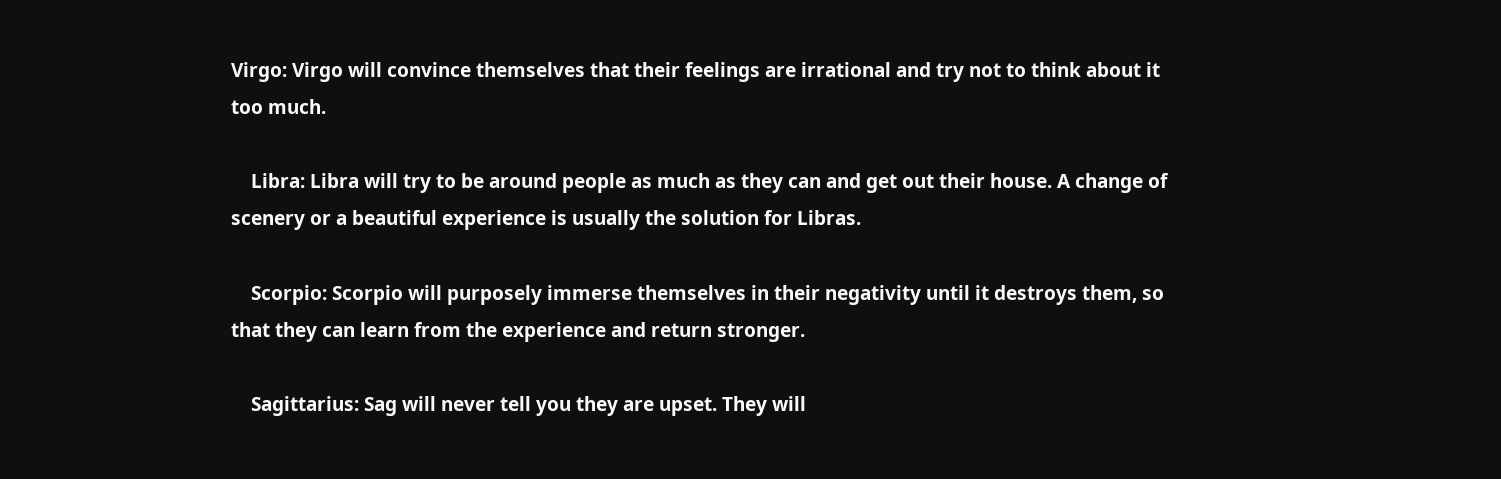Virgo: Virgo will convince themselves that their feelings are irrational and try not to think about it too much.

    Libra: Libra will try to be around people as much as they can and get out their house. A change of scenery or a beautiful experience is usually the solution for Libras.

    Scorpio: Scorpio will purposely immerse themselves in their negativity until it destroys them, so that they can learn from the experience and return stronger.

    Sagittarius: Sag will never tell you they are upset. They will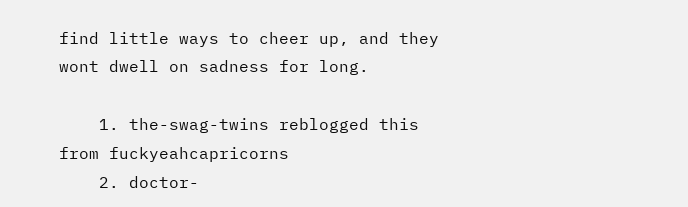find little ways to cheer up, and they wont dwell on sadness for long.

    1. the-swag-twins reblogged this from fuckyeahcapricorns
    2. doctor-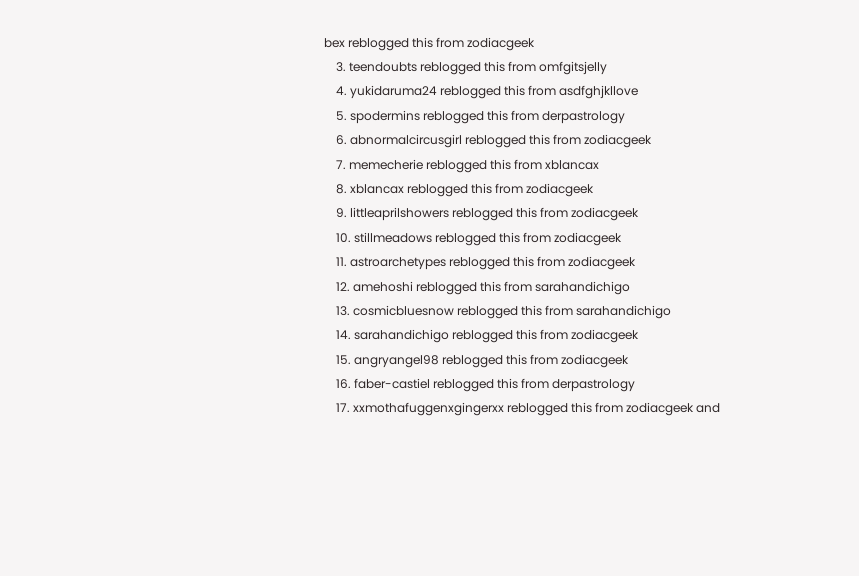bex reblogged this from zodiacgeek
    3. teendoubts reblogged this from omfgitsjelly
    4. yukidaruma24 reblogged this from asdfghjkllove
    5. spodermins reblogged this from derpastrology
    6. abnormalcircusgirl reblogged this from zodiacgeek
    7. memecherie reblogged this from xblancax
    8. xblancax reblogged this from zodiacgeek
    9. littleaprilshowers reblogged this from zodiacgeek
    10. stillmeadows reblogged this from zodiacgeek
    11. astroarchetypes reblogged this from zodiacgeek
    12. amehoshi reblogged this from sarahandichigo
    13. cosmicbluesnow reblogged this from sarahandichigo
    14. sarahandichigo reblogged this from zodiacgeek
    15. angryangel98 reblogged this from zodiacgeek
    16. faber-castiel reblogged this from derpastrology
    17. xxmothafuggenxgingerxx reblogged this from zodiacgeek and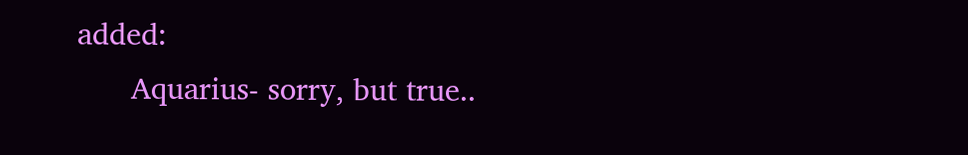added:
      Aquarius- sorry, but true..